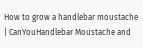How to grow a handlebar moustache | CanYouHandlebar Moustache and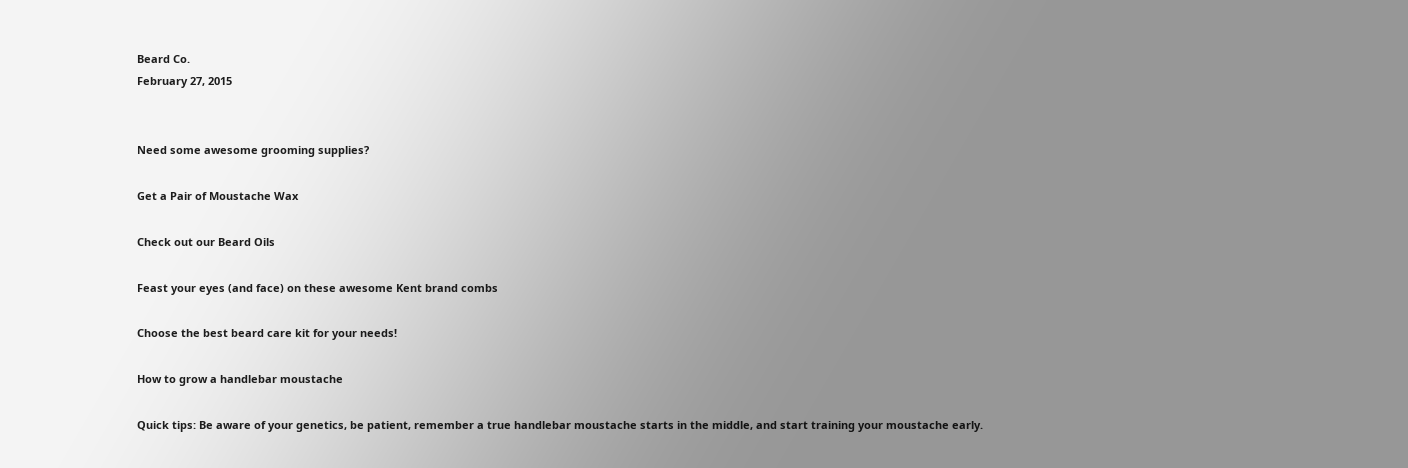Beard Co.
February 27, 2015


Need some awesome grooming supplies?

Get a Pair of Moustache Wax

Check out our Beard Oils

Feast your eyes (and face) on these awesome Kent brand combs

Choose the best beard care kit for your needs!

How to grow a handlebar moustache

Quick tips: Be aware of your genetics, be patient, remember a true handlebar moustache starts in the middle, and start training your moustache early.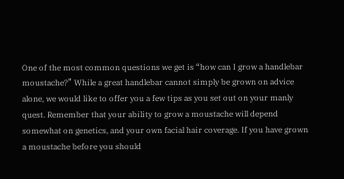One of the most common questions we get is “how can I grow a handlebar moustache?” While a great handlebar cannot simply be grown on advice alone, we would like to offer you a few tips as you set out on your manly quest. Remember that your ability to grow a moustache will depend somewhat on genetics, and your own facial hair coverage. If you have grown a moustache before you should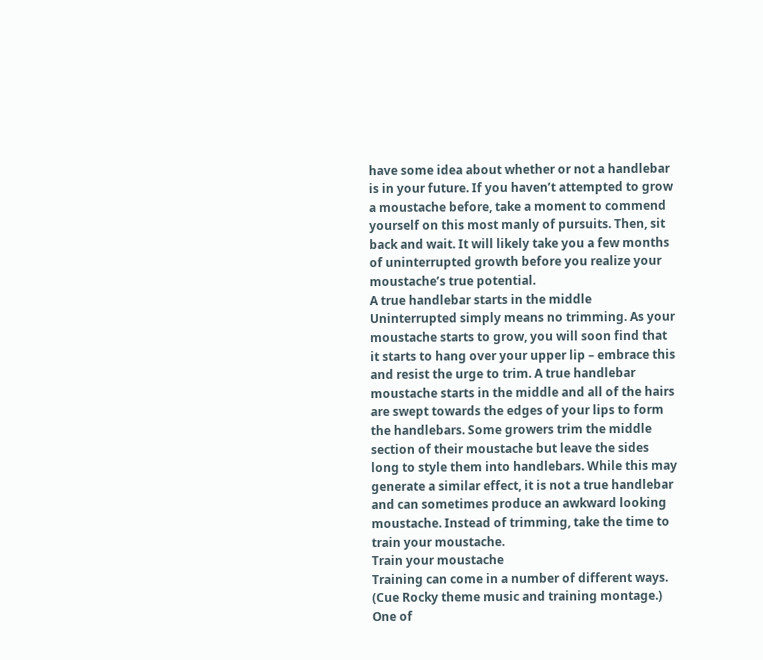have some idea about whether or not a handlebar is in your future. If you haven’t attempted to grow a moustache before, take a moment to commend yourself on this most manly of pursuits. Then, sit back and wait. It will likely take you a few months of uninterrupted growth before you realize your moustache’s true potential.
A true handlebar starts in the middle
Uninterrupted simply means no trimming. As your moustache starts to grow, you will soon find that it starts to hang over your upper lip – embrace this and resist the urge to trim. A true handlebar moustache starts in the middle and all of the hairs are swept towards the edges of your lips to form the handlebars. Some growers trim the middle section of their moustache but leave the sides long to style them into handlebars. While this may generate a similar effect, it is not a true handlebar and can sometimes produce an awkward looking moustache. Instead of trimming, take the time to train your moustache.
Train your moustache
Training can come in a number of different ways. (Cue Rocky theme music and training montage.) One of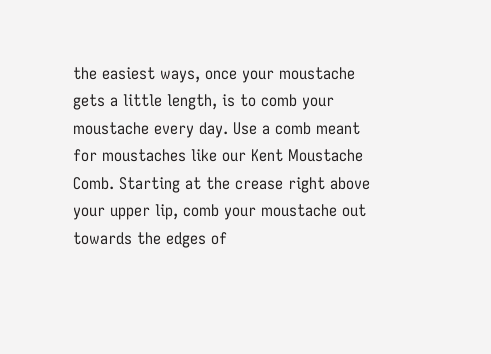the easiest ways, once your moustache gets a little length, is to comb your moustache every day. Use a comb meant for moustaches like our Kent Moustache Comb. Starting at the crease right above your upper lip, comb your moustache out towards the edges of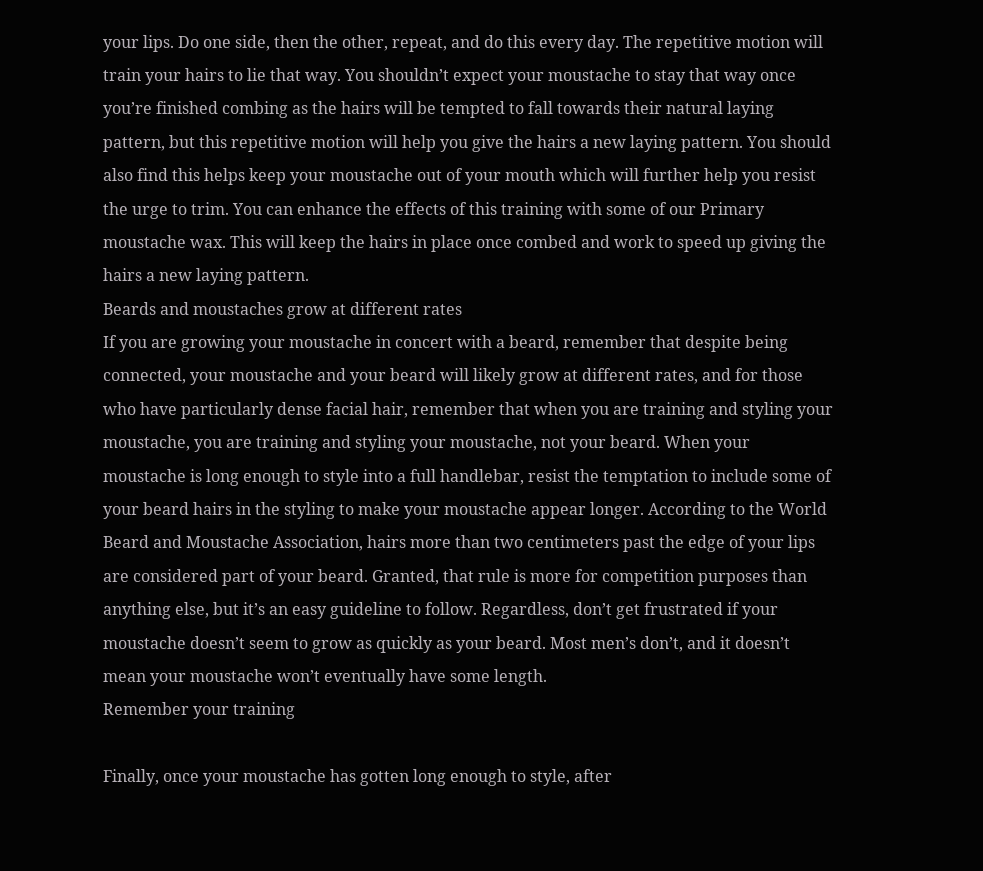your lips. Do one side, then the other, repeat, and do this every day. The repetitive motion will train your hairs to lie that way. You shouldn’t expect your moustache to stay that way once you’re finished combing as the hairs will be tempted to fall towards their natural laying pattern, but this repetitive motion will help you give the hairs a new laying pattern. You should also find this helps keep your moustache out of your mouth which will further help you resist the urge to trim. You can enhance the effects of this training with some of our Primary moustache wax. This will keep the hairs in place once combed and work to speed up giving the hairs a new laying pattern.
Beards and moustaches grow at different rates
If you are growing your moustache in concert with a beard, remember that despite being connected, your moustache and your beard will likely grow at different rates, and for those who have particularly dense facial hair, remember that when you are training and styling your moustache, you are training and styling your moustache, not your beard. When your moustache is long enough to style into a full handlebar, resist the temptation to include some of your beard hairs in the styling to make your moustache appear longer. According to the World Beard and Moustache Association, hairs more than two centimeters past the edge of your lips are considered part of your beard. Granted, that rule is more for competition purposes than anything else, but it’s an easy guideline to follow. Regardless, don’t get frustrated if your moustache doesn’t seem to grow as quickly as your beard. Most men’s don’t, and it doesn’t mean your moustache won’t eventually have some length.
Remember your training

Finally, once your moustache has gotten long enough to style, after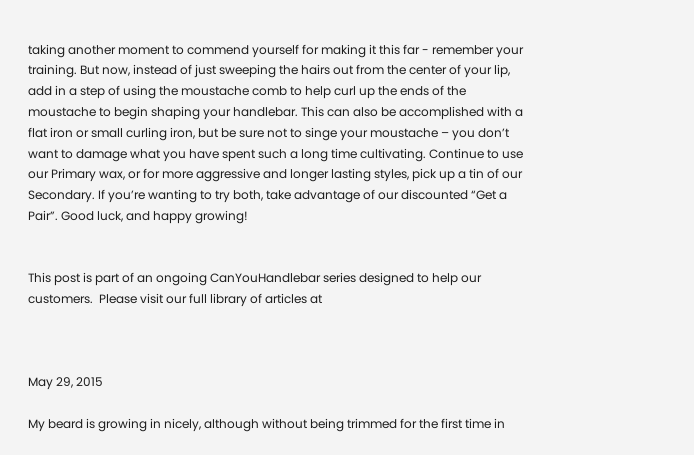taking another moment to commend yourself for making it this far - remember your training. But now, instead of just sweeping the hairs out from the center of your lip, add in a step of using the moustache comb to help curl up the ends of the moustache to begin shaping your handlebar. This can also be accomplished with a flat iron or small curling iron, but be sure not to singe your moustache – you don’t want to damage what you have spent such a long time cultivating. Continue to use our Primary wax, or for more aggressive and longer lasting styles, pick up a tin of our Secondary. If you’re wanting to try both, take advantage of our discounted “Get a Pair”. Good luck, and happy growing!


This post is part of an ongoing CanYouHandlebar series designed to help our customers.  Please visit our full library of articles at



May 29, 2015

My beard is growing in nicely, although without being trimmed for the first time in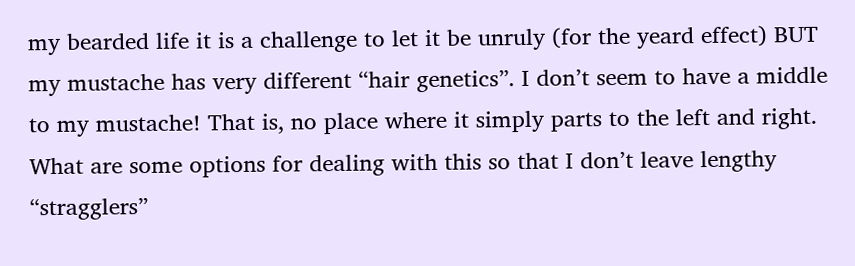my bearded life it is a challenge to let it be unruly (for the yeard effect) BUT my mustache has very different “hair genetics”. I don’t seem to have a middle to my mustache! That is, no place where it simply parts to the left and right. What are some options for dealing with this so that I don’t leave lengthy “stragglers”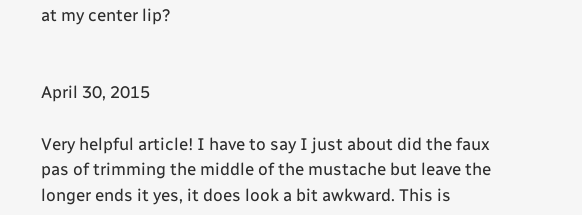at my center lip?


April 30, 2015

Very helpful article! I have to say I just about did the faux pas of trimming the middle of the mustache but leave the longer ends it yes, it does look a bit awkward. This is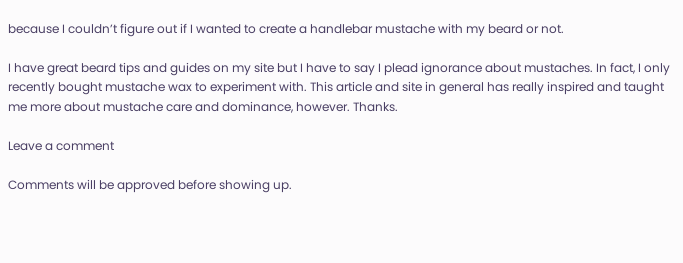because I couldn’t figure out if I wanted to create a handlebar mustache with my beard or not.

I have great beard tips and guides on my site but I have to say I plead ignorance about mustaches. In fact, I only recently bought mustache wax to experiment with. This article and site in general has really inspired and taught me more about mustache care and dominance, however. Thanks.

Leave a comment

Comments will be approved before showing up.